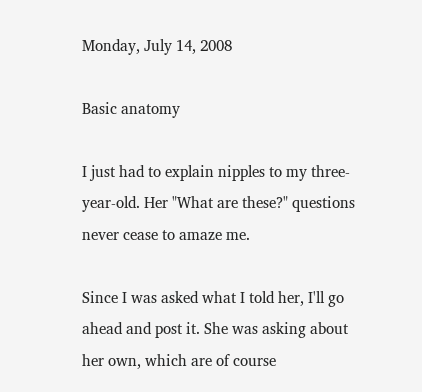Monday, July 14, 2008

Basic anatomy

I just had to explain nipples to my three-year-old. Her "What are these?" questions never cease to amaze me.

Since I was asked what I told her, I'll go ahead and post it. She was asking about her own, which are of course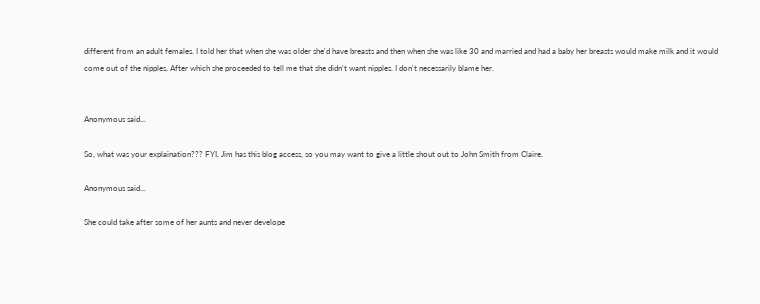different from an adult females. I told her that when she was older she'd have breasts and then when she was like 30 and married and had a baby her breasts would make milk and it would come out of the nipples. After which she proceeded to tell me that she didn't want nipples. I don't necessarily blame her.


Anonymous said...

So, what was your explaination??? FYI, Jim has this blog access, so you may want to give a little shout out to John Smith from Claire.

Anonymous said...

She could take after some of her aunts and never develope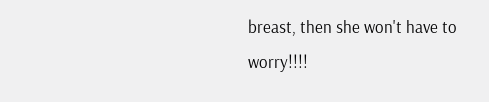breast, then she won't have to worry!!!!